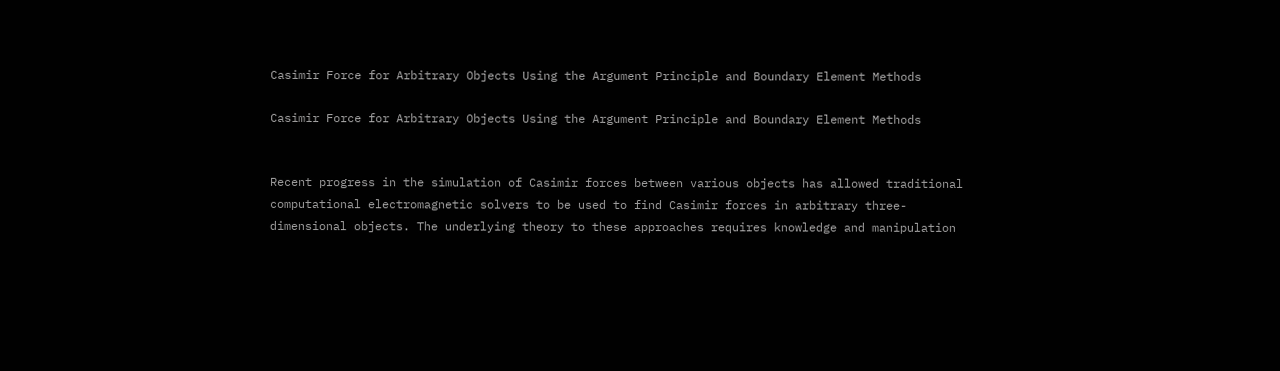Casimir Force for Arbitrary Objects Using the Argument Principle and Boundary Element Methods

Casimir Force for Arbitrary Objects Using the Argument Principle and Boundary Element Methods


Recent progress in the simulation of Casimir forces between various objects has allowed traditional computational electromagnetic solvers to be used to find Casimir forces in arbitrary three-dimensional objects. The underlying theory to these approaches requires knowledge and manipulation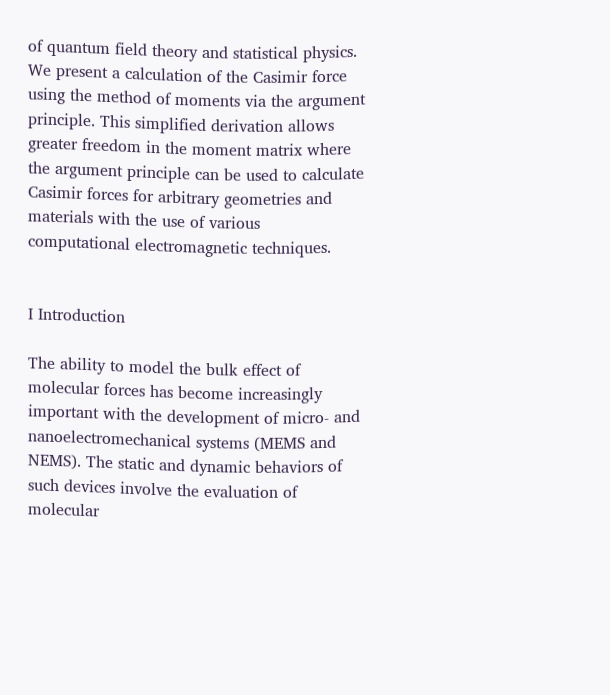of quantum field theory and statistical physics. We present a calculation of the Casimir force using the method of moments via the argument principle. This simplified derivation allows greater freedom in the moment matrix where the argument principle can be used to calculate Casimir forces for arbitrary geometries and materials with the use of various computational electromagnetic techniques.


I Introduction

The ability to model the bulk effect of molecular forces has become increasingly important with the development of micro- and nanoelectromechanical systems (MEMS and NEMS). The static and dynamic behaviors of such devices involve the evaluation of molecular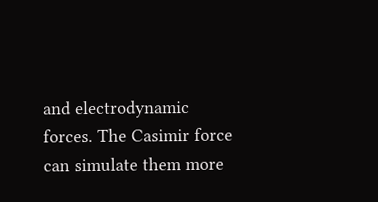and electrodynamic forces. The Casimir force can simulate them more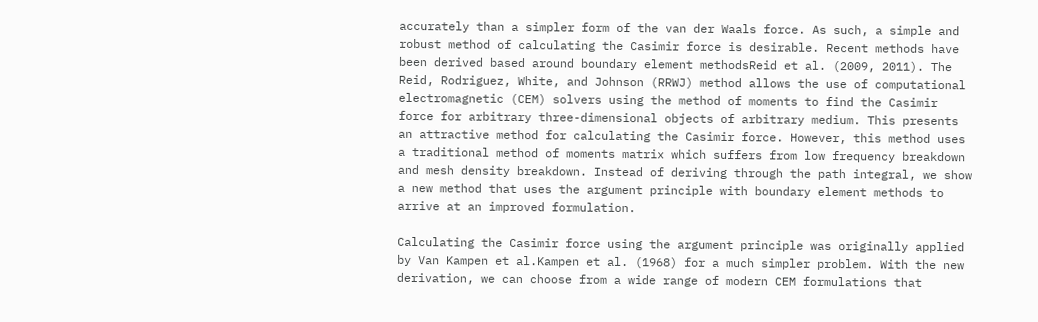accurately than a simpler form of the van der Waals force. As such, a simple and robust method of calculating the Casimir force is desirable. Recent methods have been derived based around boundary element methodsReid et al. (2009, 2011). The Reid, Rodriguez, White, and Johnson (RRWJ) method allows the use of computational electromagnetic (CEM) solvers using the method of moments to find the Casimir force for arbitrary three-dimensional objects of arbitrary medium. This presents an attractive method for calculating the Casimir force. However, this method uses a traditional method of moments matrix which suffers from low frequency breakdown and mesh density breakdown. Instead of deriving through the path integral, we show a new method that uses the argument principle with boundary element methods to arrive at an improved formulation.

Calculating the Casimir force using the argument principle was originally applied by Van Kampen et al.Kampen et al. (1968) for a much simpler problem. With the new derivation, we can choose from a wide range of modern CEM formulations that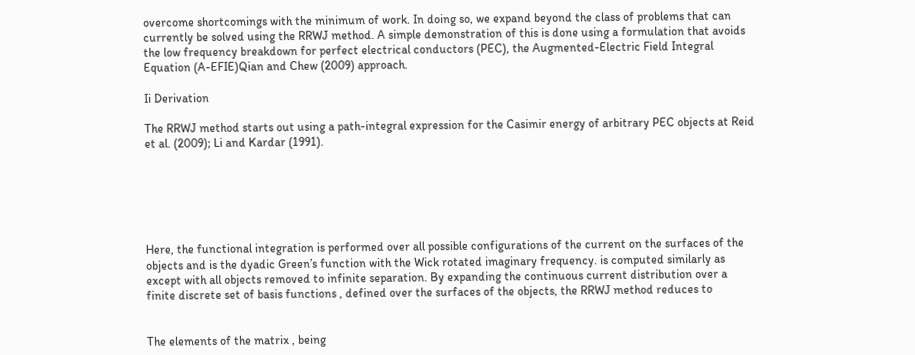overcome shortcomings with the minimum of work. In doing so, we expand beyond the class of problems that can currently be solved using the RRWJ method. A simple demonstration of this is done using a formulation that avoids the low frequency breakdown for perfect electrical conductors (PEC), the Augmented-Electric Field Integral Equation (A-EFIE)Qian and Chew (2009) approach.

Ii Derivation

The RRWJ method starts out using a path-integral expression for the Casimir energy of arbitrary PEC objects at Reid et al. (2009); Li and Kardar (1991).






Here, the functional integration is performed over all possible configurations of the current on the surfaces of the objects and is the dyadic Green’s function with the Wick rotated imaginary frequency. is computed similarly as except with all objects removed to infinite separation. By expanding the continuous current distribution over a finite discrete set of basis functions , defined over the surfaces of the objects, the RRWJ method reduces to


The elements of the matrix , being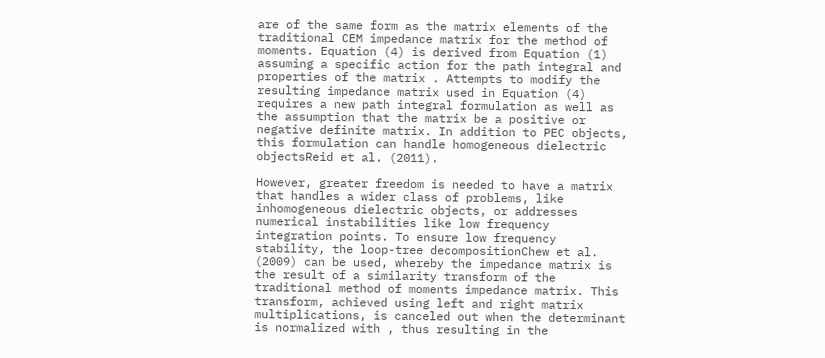are of the same form as the matrix elements of the traditional CEM impedance matrix for the method of moments. Equation (4) is derived from Equation (1) assuming a specific action for the path integral and properties of the matrix . Attempts to modify the resulting impedance matrix used in Equation (4) requires a new path integral formulation as well as the assumption that the matrix be a positive or negative definite matrix. In addition to PEC objects, this formulation can handle homogeneous dielectric objectsReid et al. (2011).

However, greater freedom is needed to have a matrix that handles a wider class of problems, like inhomogeneous dielectric objects, or addresses numerical instabilities like low frequency integration points. To ensure low frequency stability, the loop-tree decompositionChew et al. (2009) can be used, whereby the impedance matrix is the result of a similarity transform of the traditional method of moments impedance matrix. This transform, achieved using left and right matrix multiplications, is canceled out when the determinant is normalized with , thus resulting in the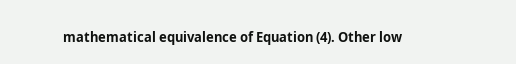mathematical equivalence of Equation (4). Other low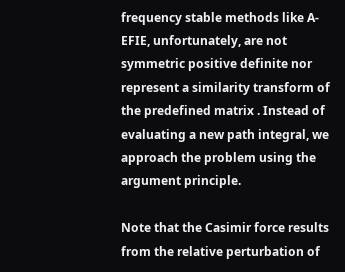frequency stable methods like A-EFIE, unfortunately, are not symmetric positive definite nor represent a similarity transform of the predefined matrix . Instead of evaluating a new path integral, we approach the problem using the argument principle.

Note that the Casimir force results from the relative perturbation of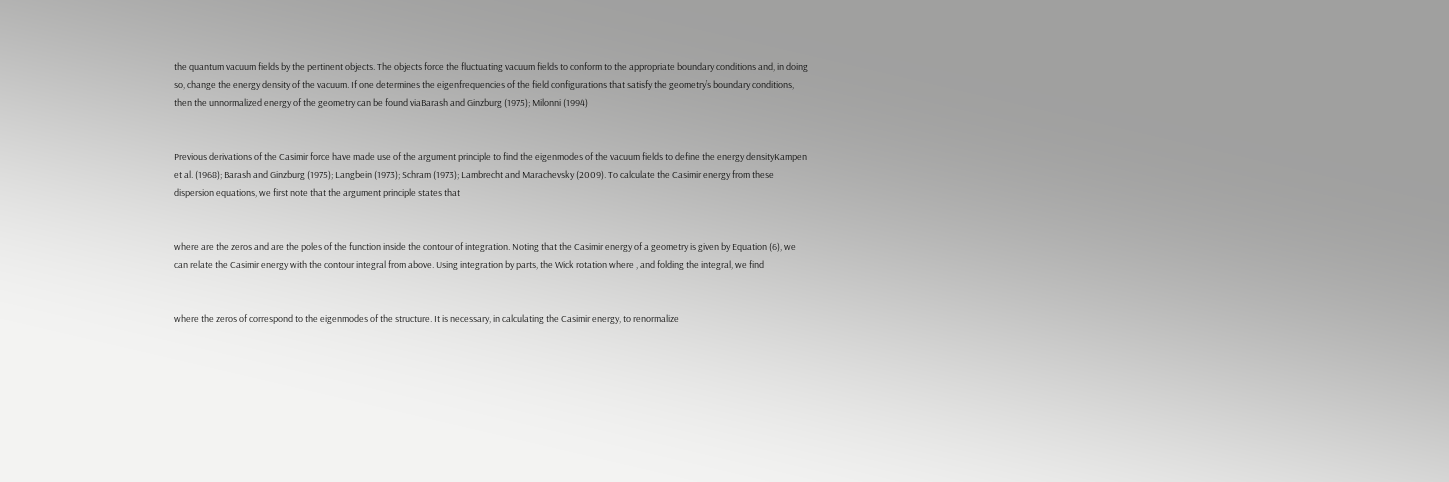the quantum vacuum fields by the pertinent objects. The objects force the fluctuating vacuum fields to conform to the appropriate boundary conditions and, in doing so, change the energy density of the vacuum. If one determines the eigenfrequencies of the field configurations that satisfy the geometry’s boundary conditions, then the unnormalized energy of the geometry can be found viaBarash and Ginzburg (1975); Milonni (1994)


Previous derivations of the Casimir force have made use of the argument principle to find the eigenmodes of the vacuum fields to define the energy densityKampen et al. (1968); Barash and Ginzburg (1975); Langbein (1973); Schram (1973); Lambrecht and Marachevsky (2009). To calculate the Casimir energy from these dispersion equations, we first note that the argument principle states that


where are the zeros and are the poles of the function inside the contour of integration. Noting that the Casimir energy of a geometry is given by Equation (6), we can relate the Casimir energy with the contour integral from above. Using integration by parts, the Wick rotation where , and folding the integral, we find


where the zeros of correspond to the eigenmodes of the structure. It is necessary, in calculating the Casimir energy, to renormalize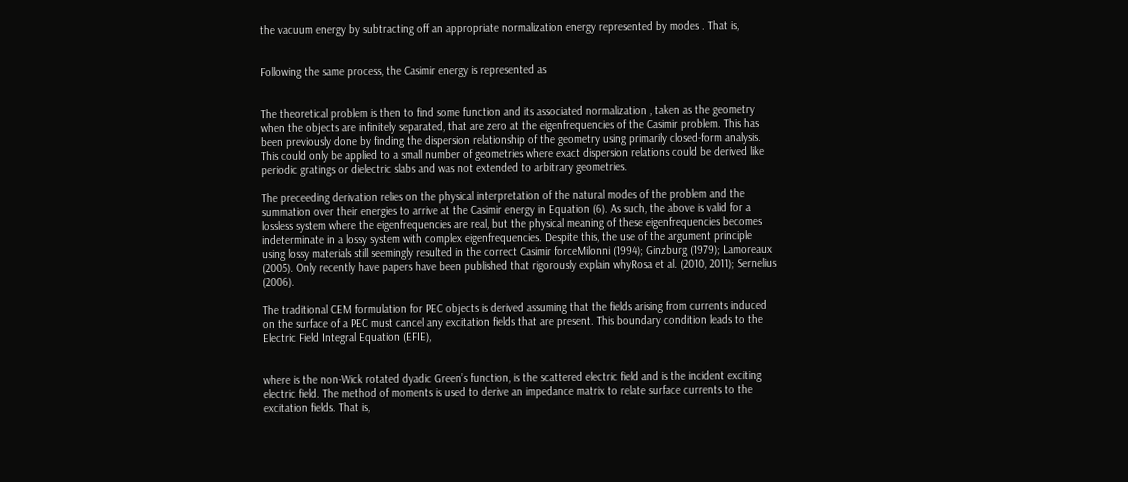the vacuum energy by subtracting off an appropriate normalization energy represented by modes . That is,


Following the same process, the Casimir energy is represented as


The theoretical problem is then to find some function and its associated normalization , taken as the geometry when the objects are infinitely separated, that are zero at the eigenfrequencies of the Casimir problem. This has been previously done by finding the dispersion relationship of the geometry using primarily closed-form analysis. This could only be applied to a small number of geometries where exact dispersion relations could be derived like periodic gratings or dielectric slabs and was not extended to arbitrary geometries.

The preceeding derivation relies on the physical interpretation of the natural modes of the problem and the summation over their energies to arrive at the Casimir energy in Equation (6). As such, the above is valid for a lossless system where the eigenfrequencies are real, but the physical meaning of these eigenfrequencies becomes indeterminate in a lossy system with complex eigenfrequencies. Despite this, the use of the argument principle using lossy materials still seemingly resulted in the correct Casimir forceMilonni (1994); Ginzburg (1979); Lamoreaux (2005). Only recently have papers have been published that rigorously explain whyRosa et al. (2010, 2011); Sernelius (2006).

The traditional CEM formulation for PEC objects is derived assuming that the fields arising from currents induced on the surface of a PEC must cancel any excitation fields that are present. This boundary condition leads to the Electric Field Integral Equation (EFIE),


where is the non-Wick rotated dyadic Green’s function, is the scattered electric field and is the incident exciting electric field. The method of moments is used to derive an impedance matrix to relate surface currents to the excitation fields. That is,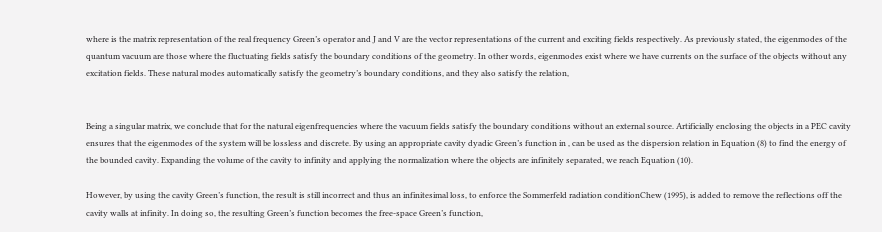where is the matrix representation of the real frequency Green’s operator and J and V are the vector representations of the current and exciting fields respectively. As previously stated, the eigenmodes of the quantum vacuum are those where the fluctuating fields satisfy the boundary conditions of the geometry. In other words, eigenmodes exist where we have currents on the surface of the objects without any excitation fields. These natural modes automatically satisfy the geometry’s boundary conditions, and they also satisfy the relation,


Being a singular matrix, we conclude that for the natural eigenfrequencies where the vacuum fields satisfy the boundary conditions without an external source. Artificially enclosing the objects in a PEC cavity ensures that the eigenmodes of the system will be lossless and discrete. By using an appropriate cavity dyadic Green’s function in , can be used as the dispersion relation in Equation (8) to find the energy of the bounded cavity. Expanding the volume of the cavity to infinity and applying the normalization where the objects are infinitely separated, we reach Equation (10).

However, by using the cavity Green’s function, the result is still incorrect and thus an infinitesimal loss, to enforce the Sommerfeld radiation conditionChew (1995), is added to remove the reflections off the cavity walls at infinity. In doing so, the resulting Green’s function becomes the free-space Green’s function,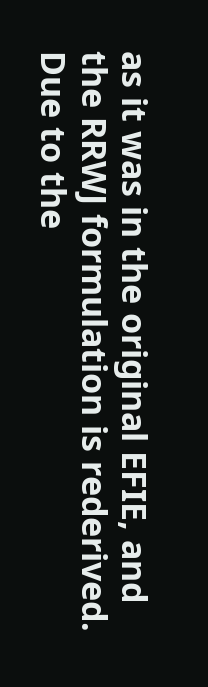as it was in the original EFIE, and the RRWJ formulation is rederived. Due to the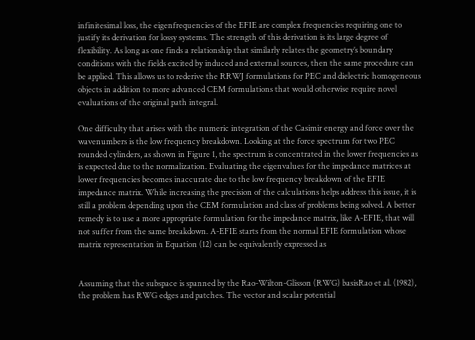infinitesimal loss, the eigenfrequencies of the EFIE are complex frequencies requiring one to justify its derivation for lossy systems. The strength of this derivation is its large degree of flexibility. As long as one finds a relationship that similarly relates the geometry’s boundary conditions with the fields excited by induced and external sources, then the same procedure can be applied. This allows us to rederive the RRWJ formulations for PEC and dielectric homogeneous objects in addition to more advanced CEM formulations that would otherwise require novel evaluations of the original path integral.

One difficulty that arises with the numeric integration of the Casimir energy and force over the wavenumbers is the low frequency breakdown. Looking at the force spectrum for two PEC rounded cylinders, as shown in Figure 1, the spectrum is concentrated in the lower frequencies as is expected due to the normalization. Evaluating the eigenvalues for the impedance matrices at lower frequencies becomes inaccurate due to the low frequency breakdown of the EFIE impedance matrix. While increasing the precision of the calculations helps address this issue, it is still a problem depending upon the CEM formulation and class of problems being solved. A better remedy is to use a more appropriate formulation for the impedance matrix, like A-EFIE, that will not suffer from the same breakdown. A-EFIE starts from the normal EFIE formulation whose matrix representation in Equation (12) can be equivalently expressed as


Assuming that the subspace is spanned by the Rao-Wilton-Glisson (RWG) basisRao et al. (1982), the problem has RWG edges and patches. The vector and scalar potential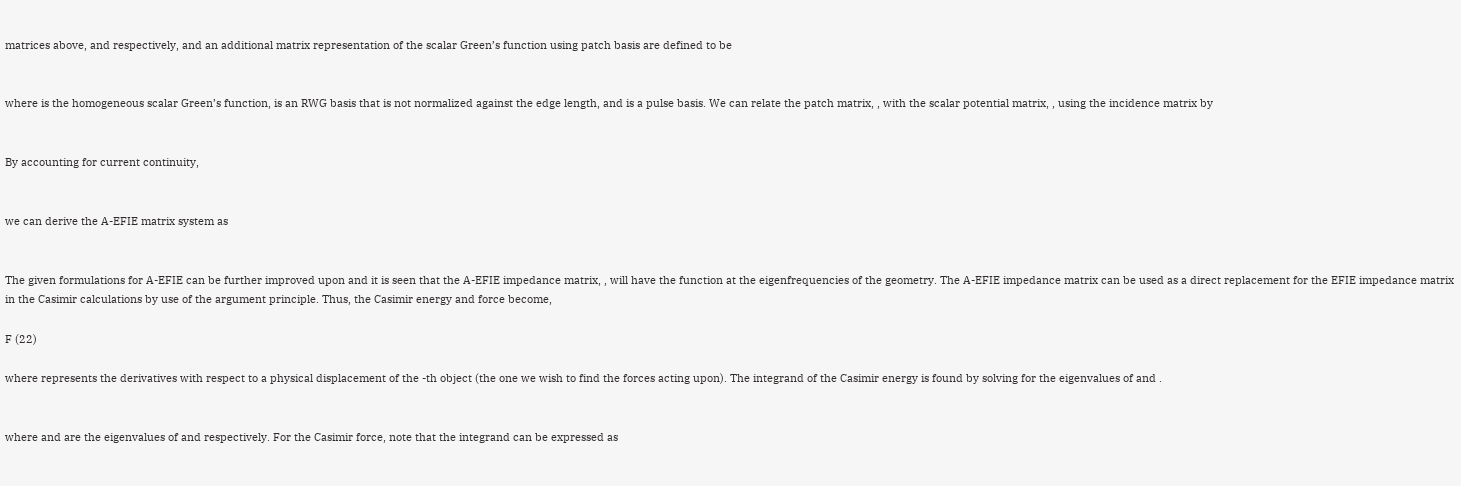matrices above, and respectively, and an additional matrix representation of the scalar Green’s function using patch basis are defined to be


where is the homogeneous scalar Green’s function, is an RWG basis that is not normalized against the edge length, and is a pulse basis. We can relate the patch matrix, , with the scalar potential matrix, , using the incidence matrix by


By accounting for current continuity,


we can derive the A-EFIE matrix system as


The given formulations for A-EFIE can be further improved upon and it is seen that the A-EFIE impedance matrix, , will have the function at the eigenfrequencies of the geometry. The A-EFIE impedance matrix can be used as a direct replacement for the EFIE impedance matrix in the Casimir calculations by use of the argument principle. Thus, the Casimir energy and force become,

F (22)

where represents the derivatives with respect to a physical displacement of the -th object (the one we wish to find the forces acting upon). The integrand of the Casimir energy is found by solving for the eigenvalues of and .


where and are the eigenvalues of and respectively. For the Casimir force, note that the integrand can be expressed as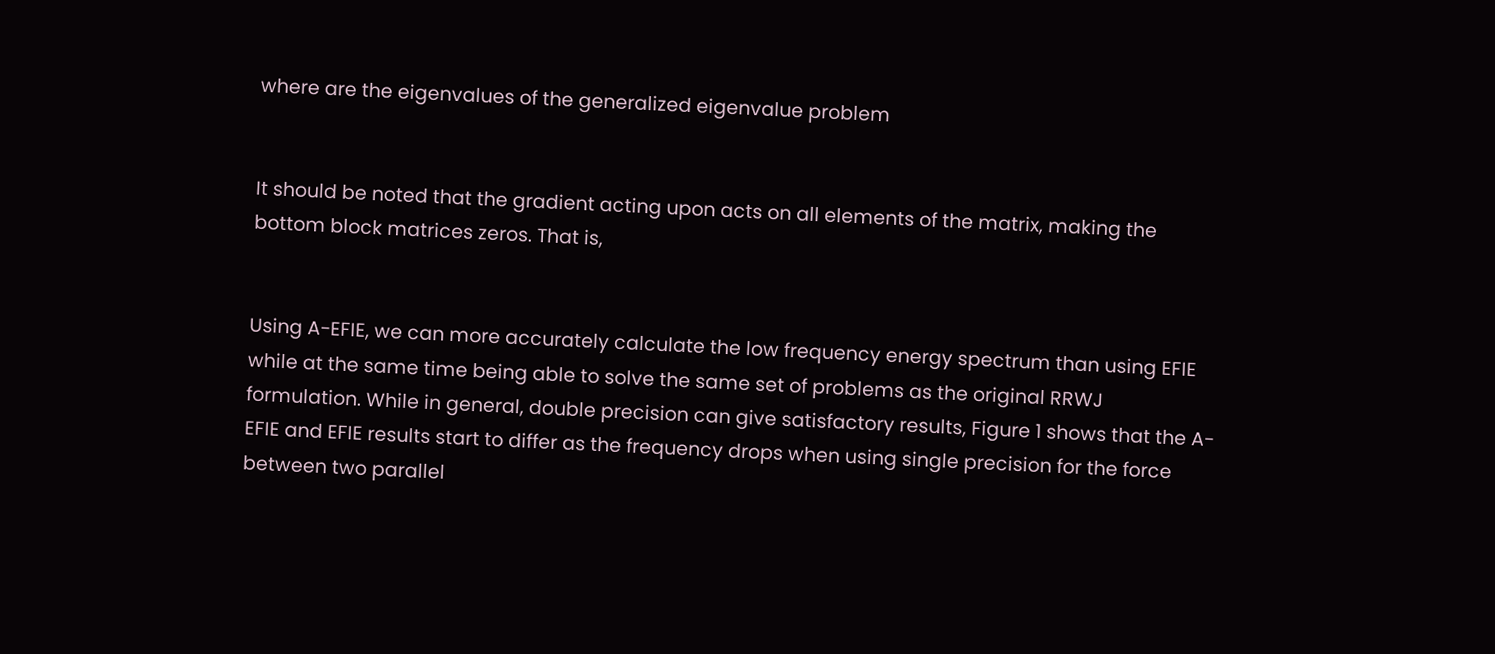where are the eigenvalues of the generalized eigenvalue problem


It should be noted that the gradient acting upon acts on all elements of the matrix, making the bottom block matrices zeros. That is,


Using A-EFIE, we can more accurately calculate the low frequency energy spectrum than using EFIE while at the same time being able to solve the same set of problems as the original RRWJ formulation. While in general, double precision can give satisfactory results, Figure 1 shows that the A-EFIE and EFIE results start to differ as the frequency drops when using single precision for the force between two parallel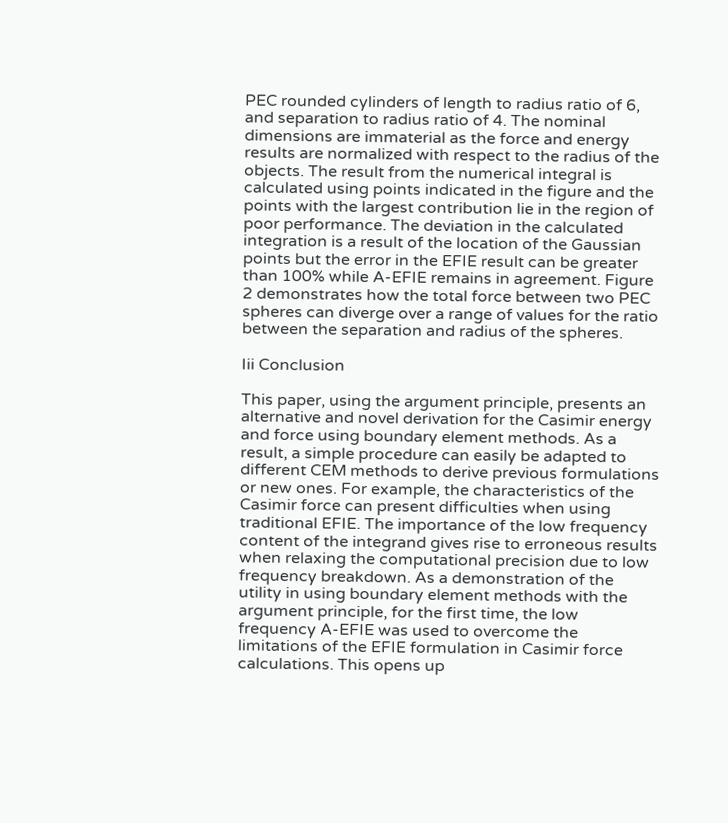PEC rounded cylinders of length to radius ratio of 6, and separation to radius ratio of 4. The nominal dimensions are immaterial as the force and energy results are normalized with respect to the radius of the objects. The result from the numerical integral is calculated using points indicated in the figure and the points with the largest contribution lie in the region of poor performance. The deviation in the calculated integration is a result of the location of the Gaussian points but the error in the EFIE result can be greater than 100% while A-EFIE remains in agreement. Figure 2 demonstrates how the total force between two PEC spheres can diverge over a range of values for the ratio between the separation and radius of the spheres.

Iii Conclusion

This paper, using the argument principle, presents an alternative and novel derivation for the Casimir energy and force using boundary element methods. As a result, a simple procedure can easily be adapted to different CEM methods to derive previous formulations or new ones. For example, the characteristics of the Casimir force can present difficulties when using traditional EFIE. The importance of the low frequency content of the integrand gives rise to erroneous results when relaxing the computational precision due to low frequency breakdown. As a demonstration of the utility in using boundary element methods with the argument principle, for the first time, the low frequency A-EFIE was used to overcome the limitations of the EFIE formulation in Casimir force calculations. This opens up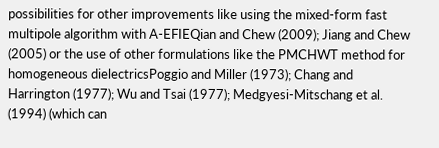possibilities for other improvements like using the mixed-form fast multipole algorithm with A-EFIEQian and Chew (2009); Jiang and Chew (2005) or the use of other formulations like the PMCHWT method for homogeneous dielectricsPoggio and Miller (1973); Chang and Harrington (1977); Wu and Tsai (1977); Medgyesi-Mitschang et al. (1994) (which can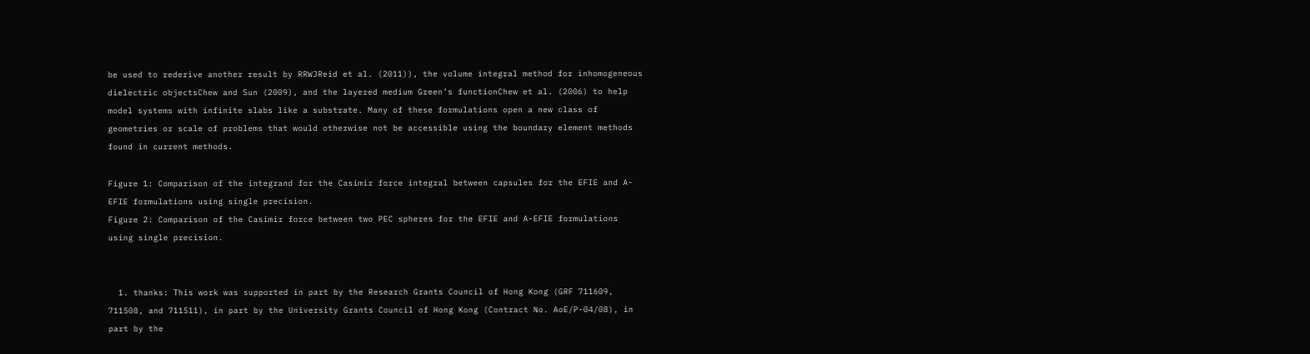be used to rederive another result by RRWJReid et al. (2011)), the volume integral method for inhomogeneous dielectric objectsChew and Sun (2009), and the layered medium Green’s functionChew et al. (2006) to help model systems with infinite slabs like a substrate. Many of these formulations open a new class of geometries or scale of problems that would otherwise not be accessible using the boundary element methods found in current methods.

Figure 1: Comparison of the integrand for the Casimir force integral between capsules for the EFIE and A-EFIE formulations using single precision.
Figure 2: Comparison of the Casimir force between two PEC spheres for the EFIE and A-EFIE formulations using single precision.


  1. thanks: This work was supported in part by the Research Grants Council of Hong Kong (GRF 711609, 711508, and 711511), in part by the University Grants Council of Hong Kong (Contract No. AoE/P-04/08), in part by the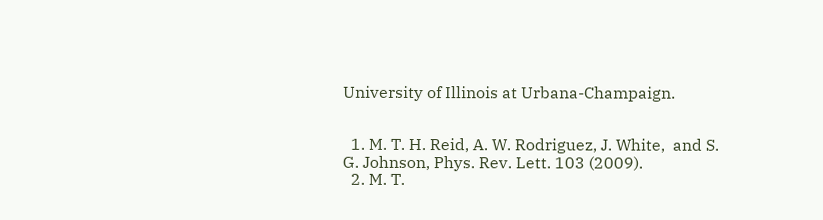University of Illinois at Urbana-Champaign.


  1. M. T. H. Reid, A. W. Rodriguez, J. White,  and S. G. Johnson, Phys. Rev. Lett. 103 (2009).
  2. M. T.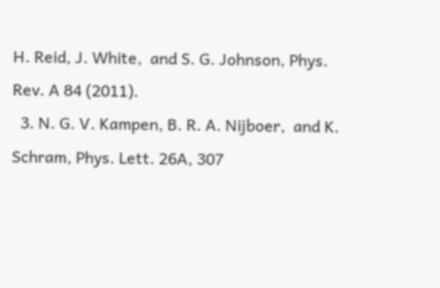H. Reid, J. White,  and S. G. Johnson, Phys. Rev. A 84 (2011).
  3. N. G. V. Kampen, B. R. A. Nijboer,  and K. Schram, Phys. Lett. 26A, 307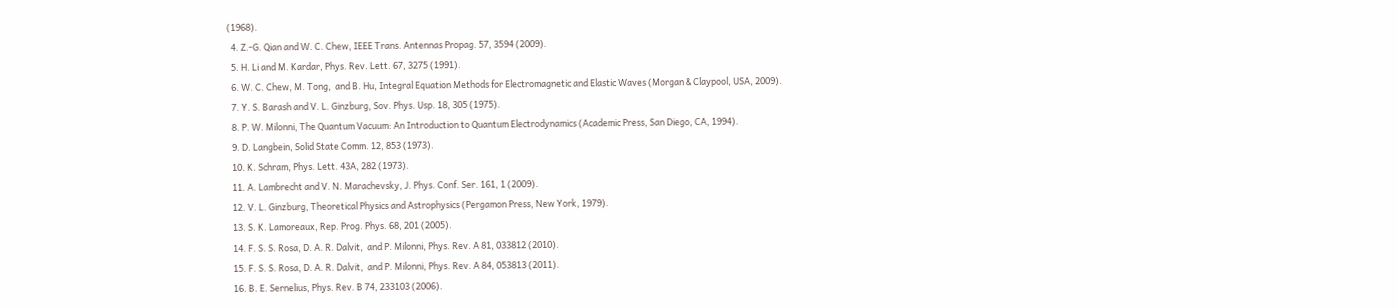(1968).
  4. Z.-G. Qian and W. C. Chew, IEEE Trans. Antennas Propag. 57, 3594 (2009).
  5. H. Li and M. Kardar, Phys. Rev. Lett. 67, 3275 (1991).
  6. W. C. Chew, M. Tong,  and B. Hu, Integral Equation Methods for Electromagnetic and Elastic Waves (Morgan & Claypool, USA, 2009).
  7. Y. S. Barash and V. L. Ginzburg, Sov. Phys. Usp. 18, 305 (1975).
  8. P. W. Milonni, The Quantum Vacuum: An Introduction to Quantum Electrodynamics (Academic Press, San Diego, CA, 1994).
  9. D. Langbein, Solid State Comm. 12, 853 (1973).
  10. K. Schram, Phys. Lett. 43A, 282 (1973).
  11. A. Lambrecht and V. N. Marachevsky, J. Phys. Conf. Ser. 161, 1 (2009).
  12. V. L. Ginzburg, Theoretical Physics and Astrophysics (Pergamon Press, New York, 1979).
  13. S. K. Lamoreaux, Rep. Prog. Phys. 68, 201 (2005).
  14. F. S. S. Rosa, D. A. R. Dalvit,  and P. Milonni, Phys. Rev. A 81, 033812 (2010).
  15. F. S. S. Rosa, D. A. R. Dalvit,  and P. Milonni, Phys. Rev. A 84, 053813 (2011).
  16. B. E. Sernelius, Phys. Rev. B 74, 233103 (2006).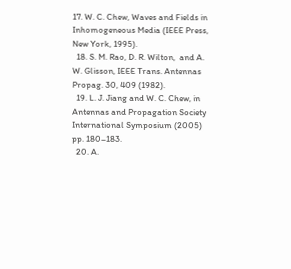17. W. C. Chew, Waves and Fields in Inhomogeneous Media (IEEE Press, New York, 1995).
  18. S. M. Rao, D. R. Wilton,  and A. W. Glisson, IEEE Trans. Antennas Propag. 30, 409 (1982).
  19. L. J. Jiang and W. C. Chew, in Antennas and Propagation Society International Symposium (2005) pp. 180–183.
  20. A.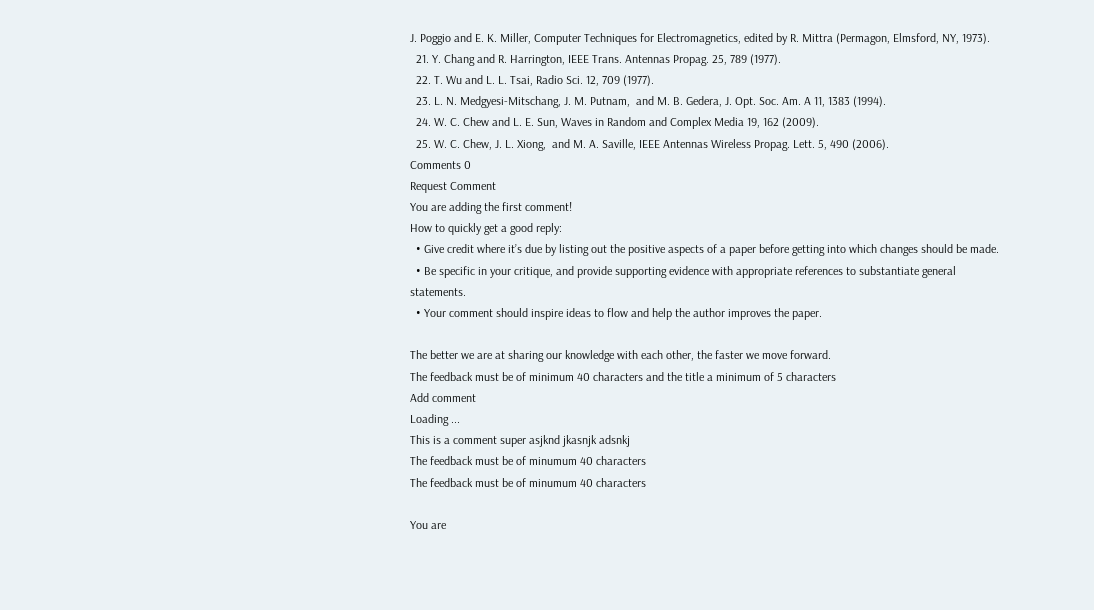J. Poggio and E. K. Miller, Computer Techniques for Electromagnetics, edited by R. Mittra (Permagon, Elmsford, NY, 1973).
  21. Y. Chang and R. Harrington, IEEE Trans. Antennas Propag. 25, 789 (1977).
  22. T. Wu and L. L. Tsai, Radio Sci. 12, 709 (1977).
  23. L. N. Medgyesi-Mitschang, J. M. Putnam,  and M. B. Gedera, J. Opt. Soc. Am. A 11, 1383 (1994).
  24. W. C. Chew and L. E. Sun, Waves in Random and Complex Media 19, 162 (2009).
  25. W. C. Chew, J. L. Xiong,  and M. A. Saville, IEEE Antennas Wireless Propag. Lett. 5, 490 (2006).
Comments 0
Request Comment
You are adding the first comment!
How to quickly get a good reply:
  • Give credit where it’s due by listing out the positive aspects of a paper before getting into which changes should be made.
  • Be specific in your critique, and provide supporting evidence with appropriate references to substantiate general statements.
  • Your comment should inspire ideas to flow and help the author improves the paper.

The better we are at sharing our knowledge with each other, the faster we move forward.
The feedback must be of minimum 40 characters and the title a minimum of 5 characters
Add comment
Loading ...
This is a comment super asjknd jkasnjk adsnkj
The feedback must be of minumum 40 characters
The feedback must be of minumum 40 characters

You are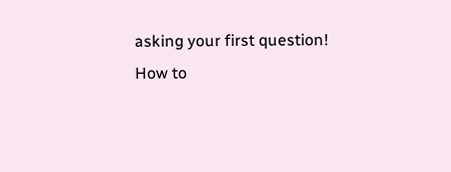asking your first question!
How to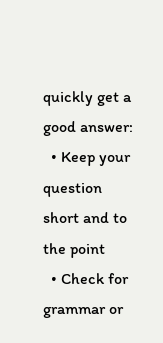quickly get a good answer:
  • Keep your question short and to the point
  • Check for grammar or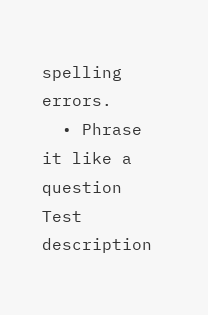spelling errors.
  • Phrase it like a question
Test description